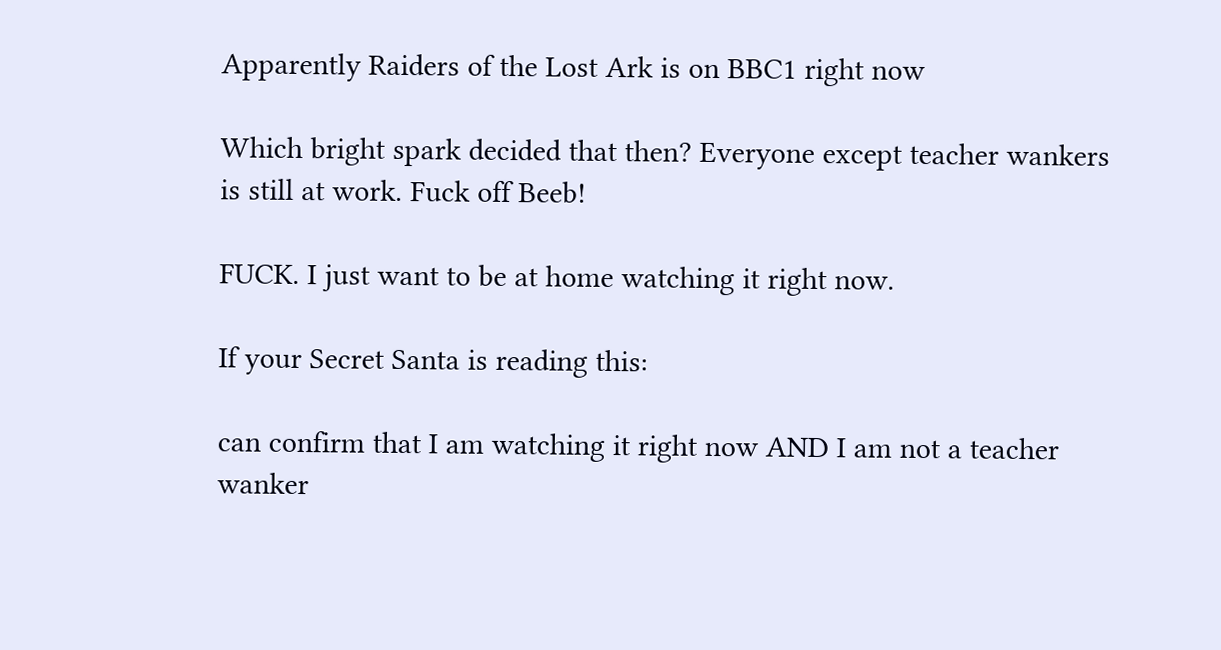Apparently Raiders of the Lost Ark is on BBC1 right now

Which bright spark decided that then? Everyone except teacher wankers is still at work. Fuck off Beeb!

FUCK. I just want to be at home watching it right now.

If your Secret Santa is reading this:

can confirm that I am watching it right now AND I am not a teacher wanker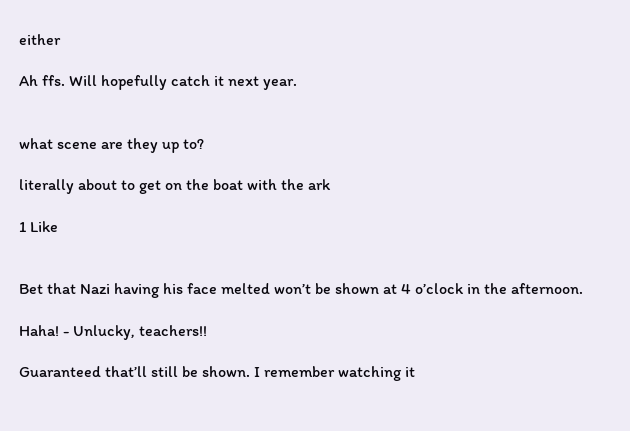either

Ah ffs. Will hopefully catch it next year.


what scene are they up to?

literally about to get on the boat with the ark

1 Like


Bet that Nazi having his face melted won’t be shown at 4 o’clock in the afternoon.

Haha! - Unlucky, teachers!!

Guaranteed that’ll still be shown. I remember watching it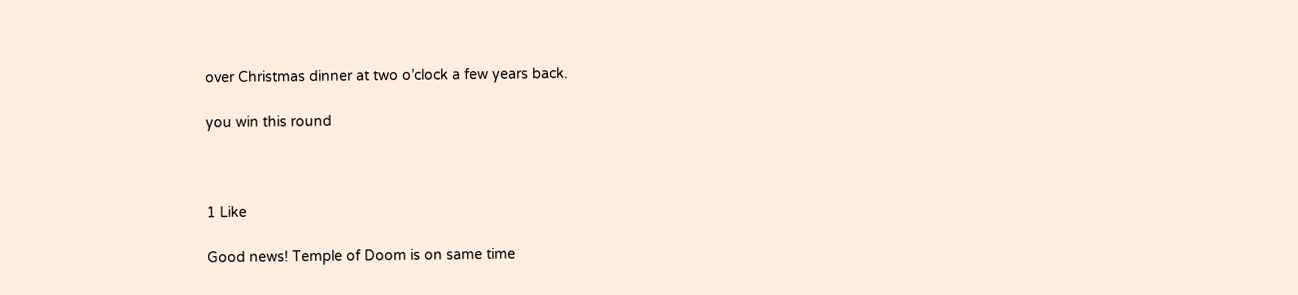over Christmas dinner at two o’clock a few years back.

you win this round



1 Like

Good news! Temple of Doom is on same time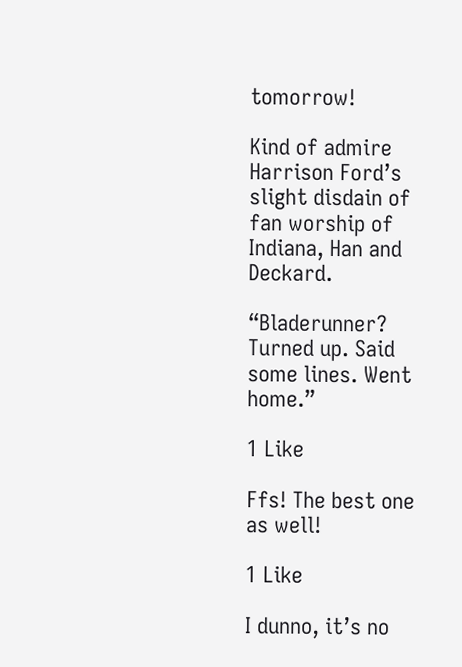tomorrow!

Kind of admire Harrison Ford’s slight disdain of fan worship of Indiana, Han and Deckard.

“Bladerunner? Turned up. Said some lines. Went home.”

1 Like

Ffs! The best one as well!

1 Like

I dunno, it’s no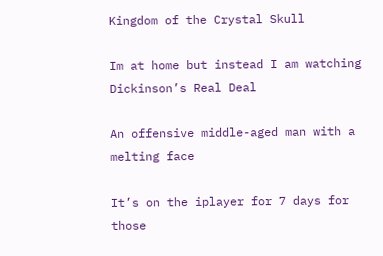Kingdom of the Crystal Skull

Im at home but instead I am watching Dickinson’s Real Deal

An offensive middle-aged man with a melting face

It’s on the iplayer for 7 days for those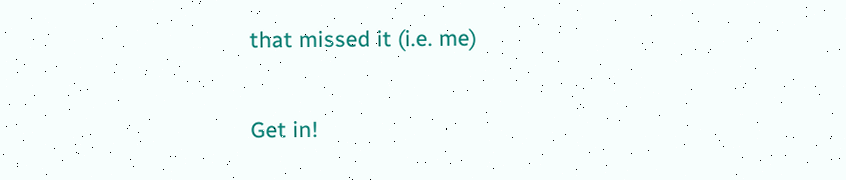that missed it (i.e. me)

Get in!